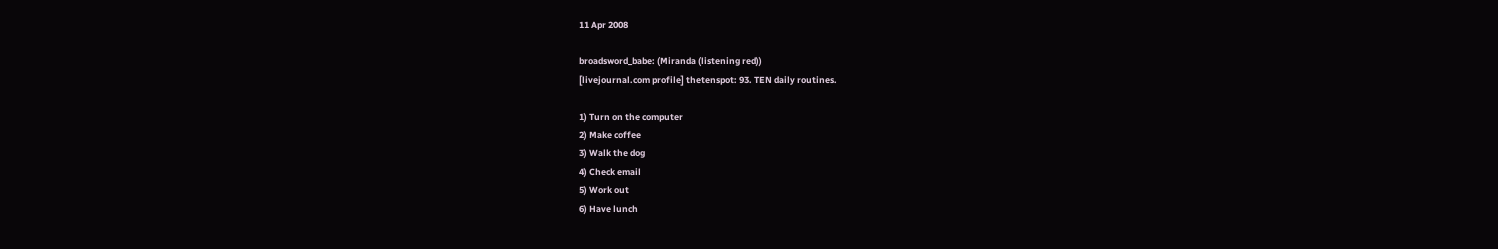11 Apr 2008

broadsword_babe: (Miranda (listening red))
[livejournal.com profile] thetenspot: 93. TEN daily routines.

1) Turn on the computer
2) Make coffee
3) Walk the dog
4) Check email
5) Work out
6) Have lunch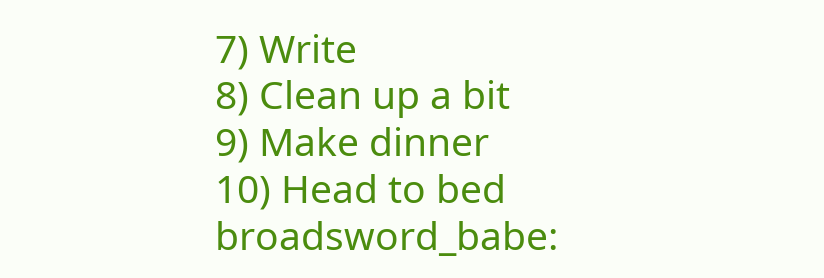7) Write
8) Clean up a bit
9) Make dinner
10) Head to bed
broadsword_babe: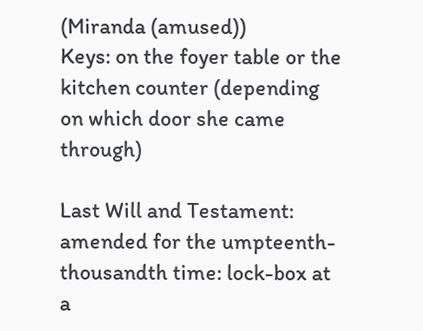(Miranda (amused))
Keys: on the foyer table or the kitchen counter (depending on which door she came through)

Last Will and Testament: amended for the umpteenth-thousandth time: lock-box at a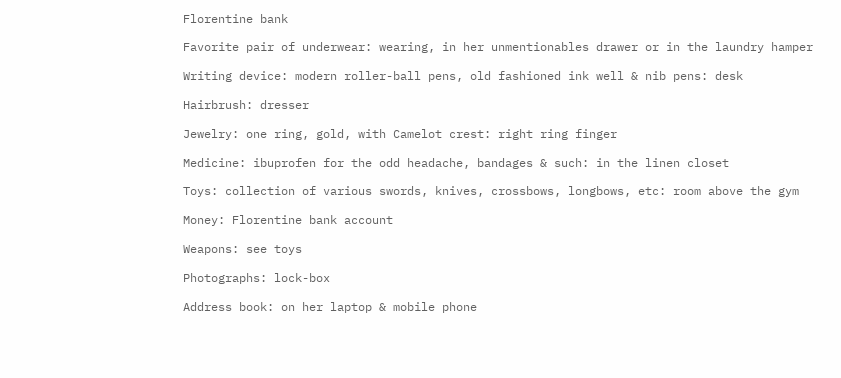Florentine bank

Favorite pair of underwear: wearing, in her unmentionables drawer or in the laundry hamper

Writing device: modern roller-ball pens, old fashioned ink well & nib pens: desk

Hairbrush: dresser

Jewelry: one ring, gold, with Camelot crest: right ring finger

Medicine: ibuprofen for the odd headache, bandages & such: in the linen closet

Toys: collection of various swords, knives, crossbows, longbows, etc: room above the gym

Money: Florentine bank account

Weapons: see toys

Photographs: lock-box

Address book: on her laptop & mobile phone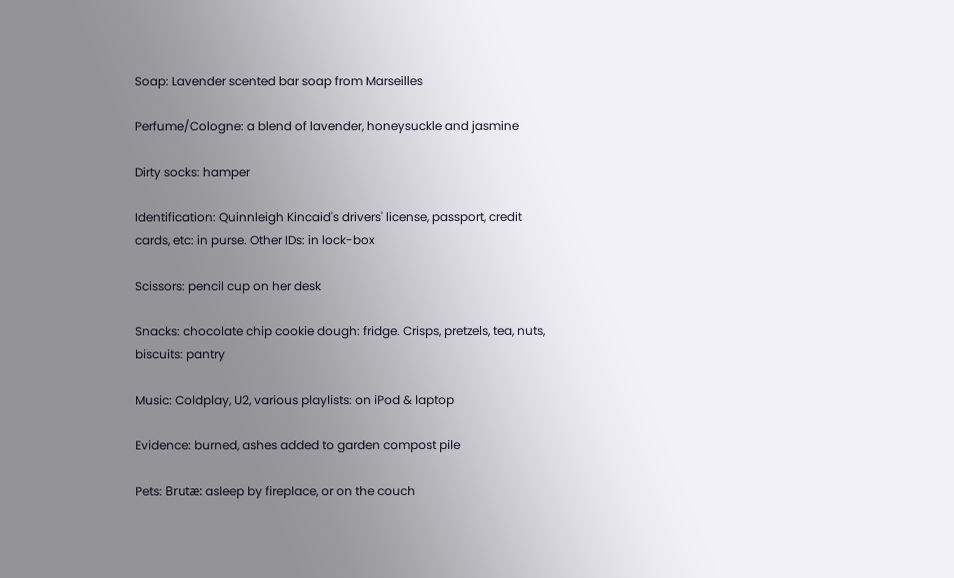Soap: Lavender scented bar soap from Marseilles

Perfume/Cologne: a blend of lavender, honeysuckle and jasmine

Dirty socks: hamper

Identification: Quinnleigh Kincaid's drivers' license, passport, credit cards, etc: in purse. Other IDs: in lock-box

Scissors: pencil cup on her desk

Snacks: chocolate chip cookie dough: fridge. Crisps, pretzels, tea, nuts, biscuits: pantry

Music: Coldplay, U2, various playlists: on iPod & laptop

Evidence: burned, ashes added to garden compost pile

Pets: Brutæ: asleep by fireplace, or on the couch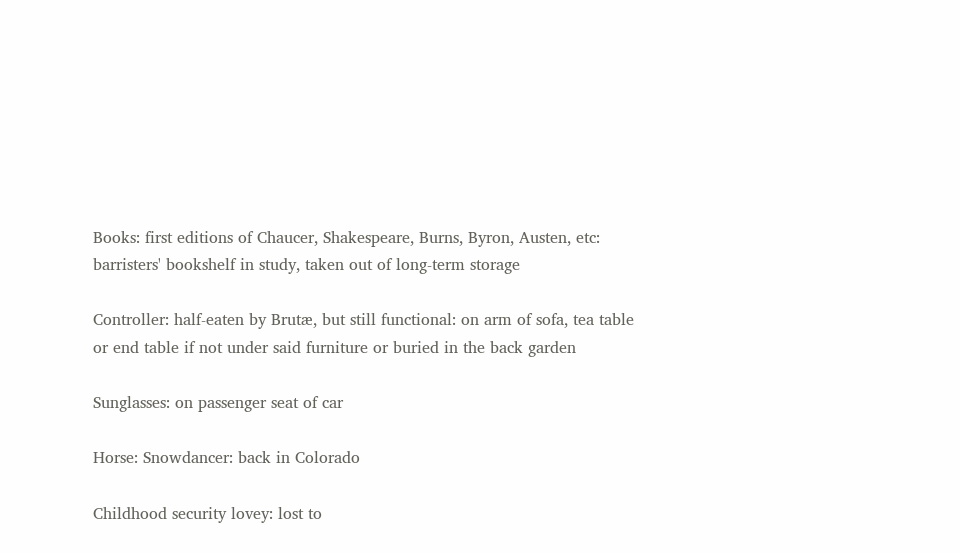Books: first editions of Chaucer, Shakespeare, Burns, Byron, Austen, etc: barristers' bookshelf in study, taken out of long-term storage

Controller: half-eaten by Brutæ, but still functional: on arm of sofa, tea table or end table if not under said furniture or buried in the back garden

Sunglasses: on passenger seat of car

Horse: Snowdancer: back in Colorado

Childhood security lovey: lost to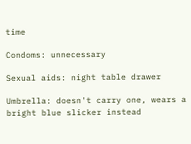time

Condoms: unnecessary

Sexual aids: night table drawer

Umbrella: doesn't carry one, wears a bright blue slicker instead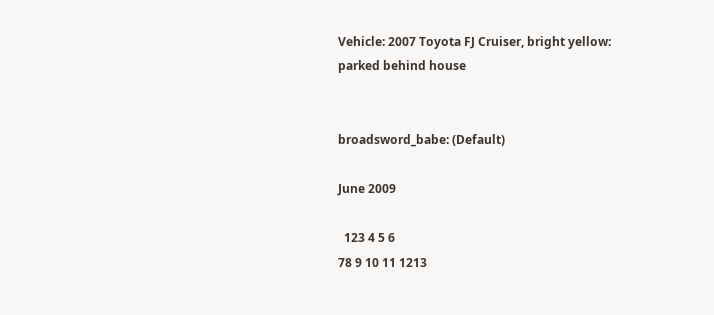Vehicle: 2007 Toyota FJ Cruiser, bright yellow: parked behind house


broadsword_babe: (Default)

June 2009

  123 4 5 6
78 9 10 11 1213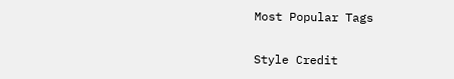Most Popular Tags

Style Credit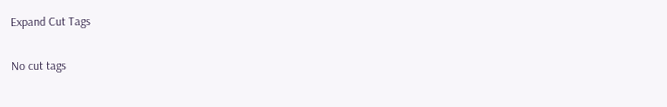Expand Cut Tags

No cut tags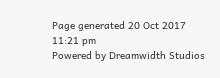Page generated 20 Oct 2017 11:21 pm
Powered by Dreamwidth Studios